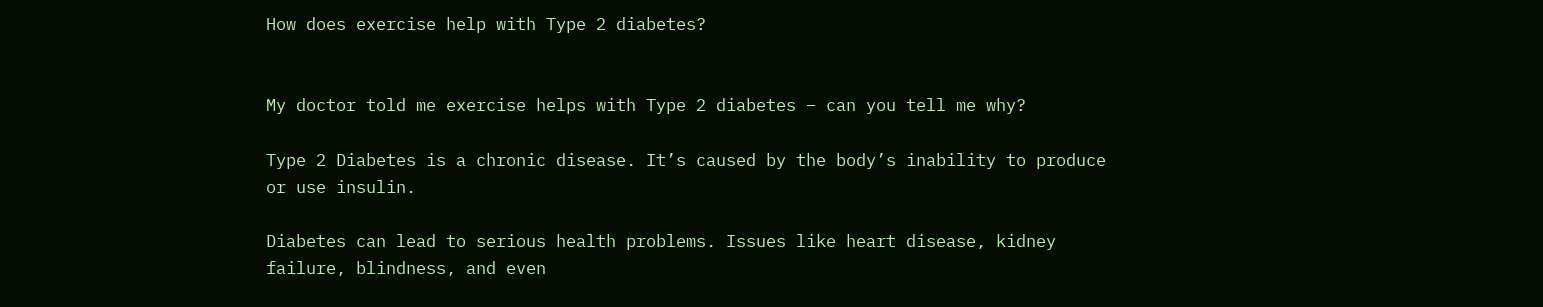How does exercise help with Type 2 diabetes?


My doctor told me exercise helps with Type 2 diabetes – can you tell me why?

Type 2 Diabetes is a chronic disease. It’s caused by the body’s inability to produce or use insulin.

Diabetes can lead to serious health problems. Issues like heart disease, kidney failure, blindness, and even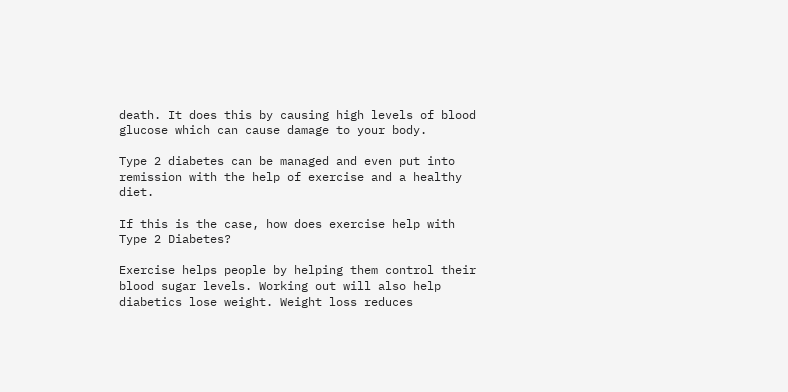death. It does this by causing high levels of blood glucose which can cause damage to your body.

Type 2 diabetes can be managed and even put into remission with the help of exercise and a healthy diet.

If this is the case, how does exercise help with Type 2 Diabetes?

Exercise helps people by helping them control their blood sugar levels. Working out will also help diabetics lose weight. Weight loss reduces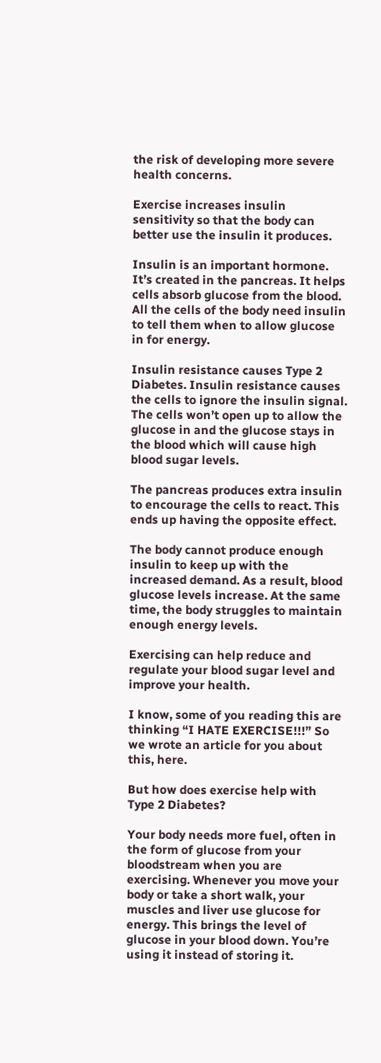the risk of developing more severe health concerns.

Exercise increases insulin sensitivity so that the body can better use the insulin it produces.

Insulin is an important hormone. It’s created in the pancreas. It helps cells absorb glucose from the blood. All the cells of the body need insulin to tell them when to allow glucose in for energy.

Insulin resistance causes Type 2 Diabetes. Insulin resistance causes the cells to ignore the insulin signal. The cells won’t open up to allow the glucose in and the glucose stays in the blood which will cause high blood sugar levels.

The pancreas produces extra insulin to encourage the cells to react. This ends up having the opposite effect.

The body cannot produce enough insulin to keep up with the increased demand. As a result, blood glucose levels increase. At the same time, the body struggles to maintain enough energy levels.

Exercising can help reduce and regulate your blood sugar level and improve your health.

I know, some of you reading this are thinking “I HATE EXERCISE!!!” So we wrote an article for you about this, here.

But how does exercise help with Type 2 Diabetes?

Your body needs more fuel, often in the form of glucose from your bloodstream when you are exercising. Whenever you move your body or take a short walk, your muscles and liver use glucose for energy. This brings the level of glucose in your blood down. You’re using it instead of storing it.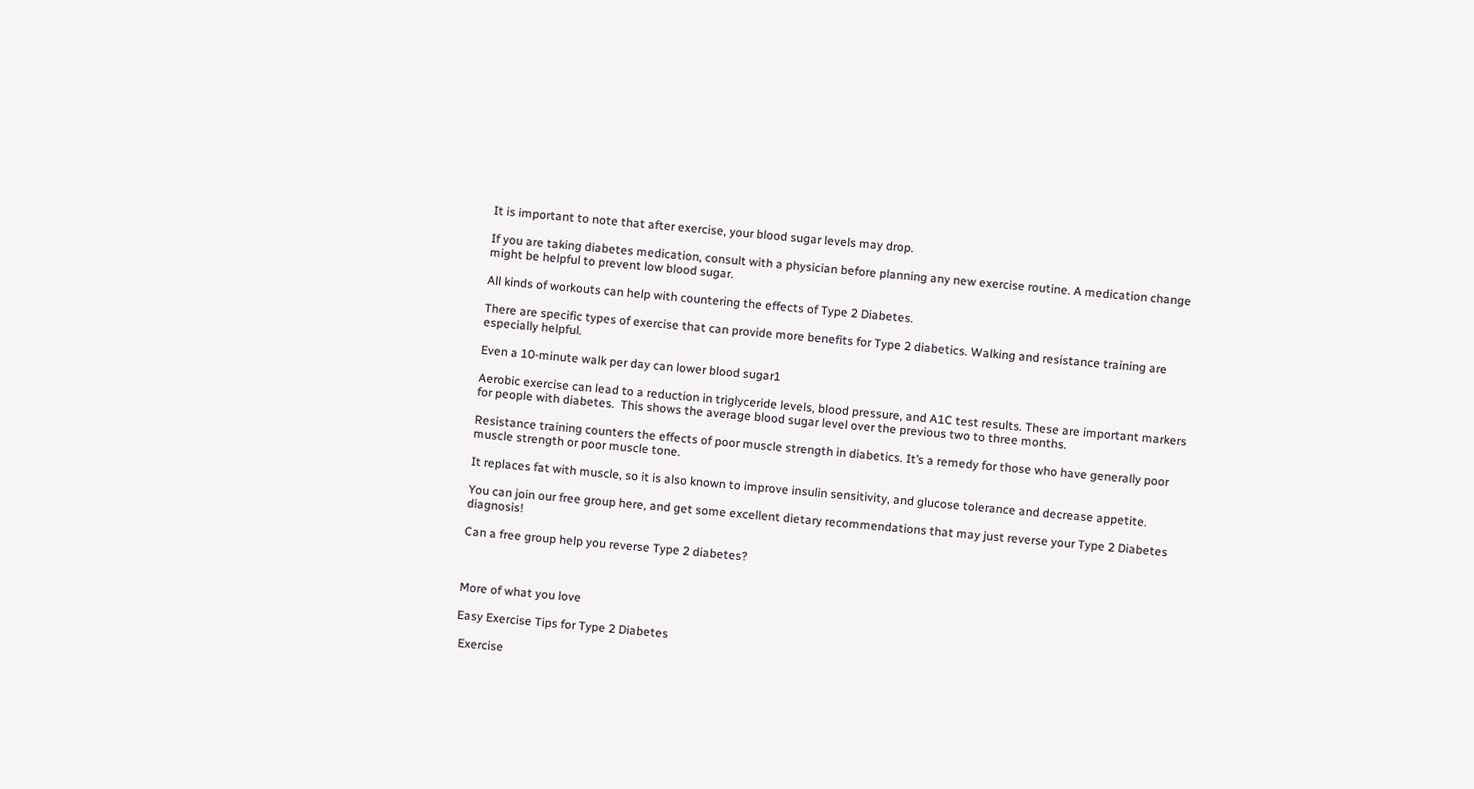It is important to note that after exercise, your blood sugar levels may drop.

If you are taking diabetes medication, consult with a physician before planning any new exercise routine. A medication change might be helpful to prevent low blood sugar.

All kinds of workouts can help with countering the effects of Type 2 Diabetes.

There are specific types of exercise that can provide more benefits for Type 2 diabetics. Walking and resistance training are especially helpful.

Even a 10-minute walk per day can lower blood sugar1

Aerobic exercise can lead to a reduction in triglyceride levels, blood pressure, and A1C test results. These are important markers for people with diabetes.  This shows the average blood sugar level over the previous two to three months.

Resistance training counters the effects of poor muscle strength in diabetics. It’s a remedy for those who have generally poor muscle strength or poor muscle tone.

It replaces fat with muscle, so it is also known to improve insulin sensitivity, and glucose tolerance and decrease appetite.

You can join our free group here, and get some excellent dietary recommendations that may just reverse your Type 2 Diabetes diagnosis!

Can a free group help you reverse Type 2 diabetes?



More of what you love

Easy Exercise Tips for Type 2 Diabetes

 Exercise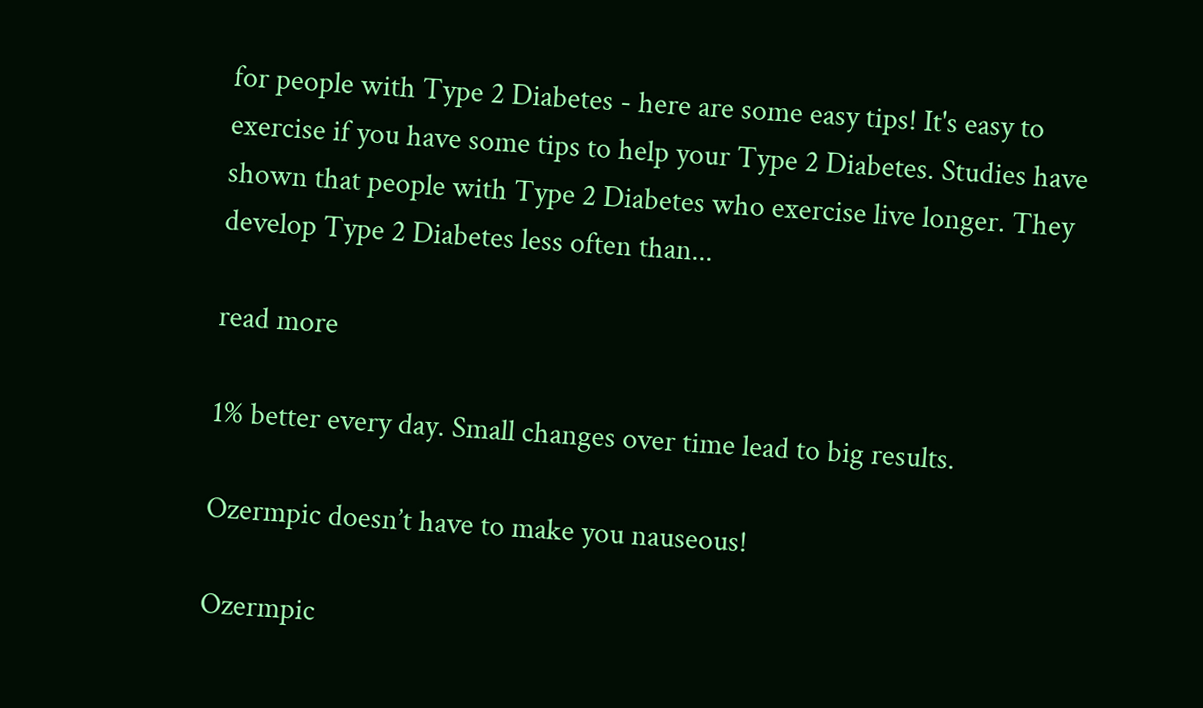for people with Type 2 Diabetes - here are some easy tips! It's easy to exercise if you have some tips to help your Type 2 Diabetes. Studies have shown that people with Type 2 Diabetes who exercise live longer. They develop Type 2 Diabetes less often than...

read more

1% better every day. Small changes over time lead to big results.

Ozermpic doesn’t have to make you nauseous!

Ozermpic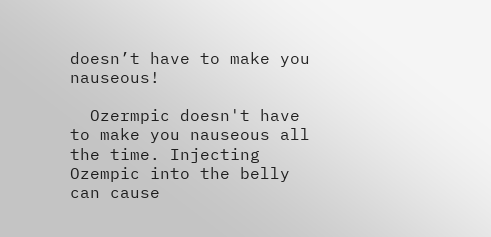doesn’t have to make you nauseous!

  Ozermpic doesn't have to make you nauseous all the time. Injecting Ozempic into the belly can cause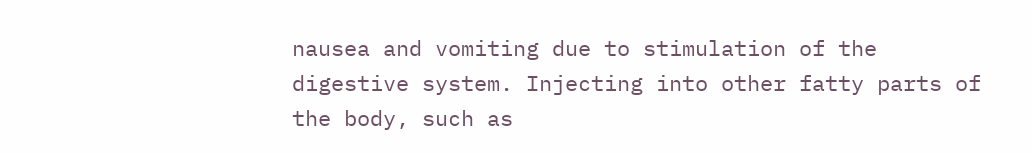nausea and vomiting due to stimulation of the digestive system. Injecting into other fatty parts of the body, such as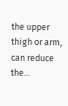the upper thigh or arm, can reduce the...